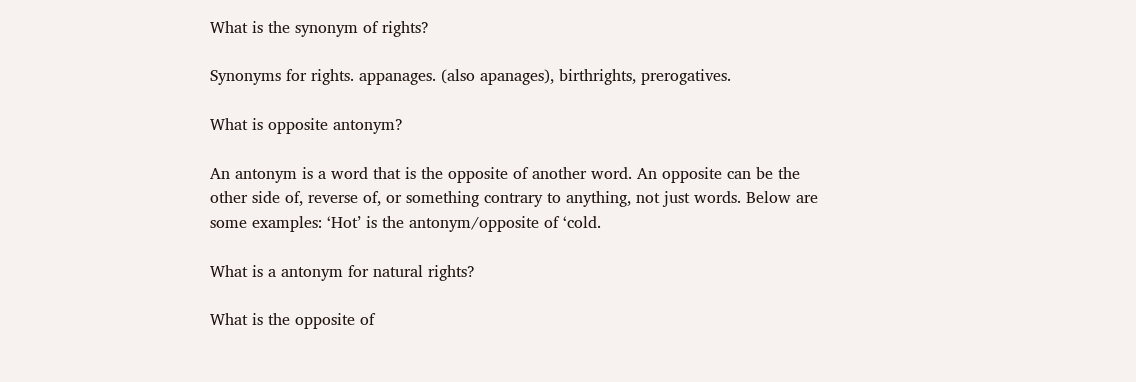What is the synonym of rights?

Synonyms for rights. appanages. (also apanages), birthrights, prerogatives.

What is opposite antonym?

An antonym is a word that is the opposite of another word. An opposite can be the other side of, reverse of, or something contrary to anything, not just words. Below are some examples: ‘Hot’ is the antonym/opposite of ‘cold.

What is a antonym for natural rights?

What is the opposite of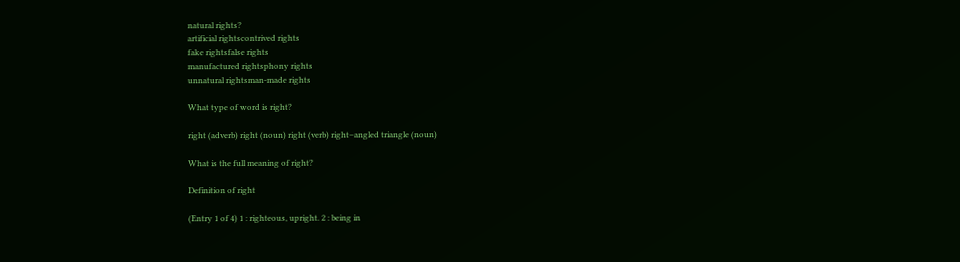natural rights?
artificial rightscontrived rights
fake rightsfalse rights
manufactured rightsphony rights
unnatural rightsman-made rights

What type of word is right?

right (adverb) right (noun) right (verb) right–angled triangle (noun)

What is the full meaning of right?

Definition of right

(Entry 1 of 4) 1 : righteous, upright. 2 : being in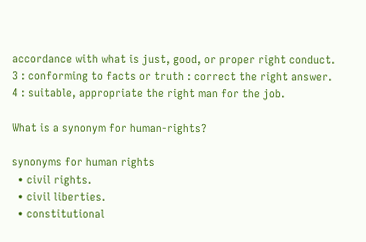accordance with what is just, good, or proper right conduct. 3 : conforming to facts or truth : correct the right answer. 4 : suitable, appropriate the right man for the job.

What is a synonym for human-rights?

synonyms for human rights
  • civil rights.
  • civil liberties.
  • constitutional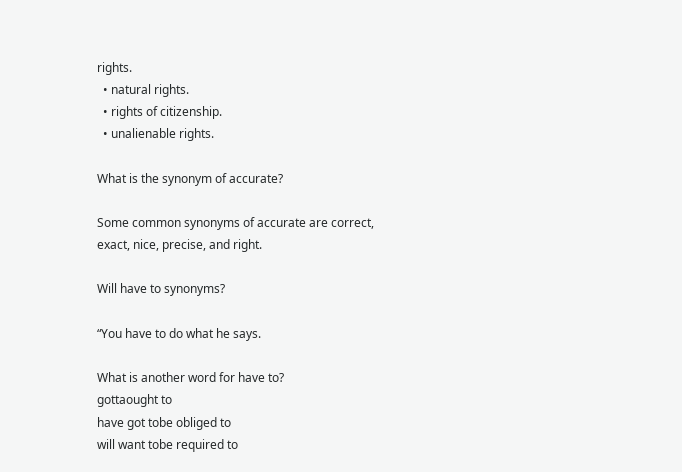rights.
  • natural rights.
  • rights of citizenship.
  • unalienable rights.

What is the synonym of accurate?

Some common synonyms of accurate are correct, exact, nice, precise, and right.

Will have to synonyms?

“You have to do what he says.

What is another word for have to?
gottaought to
have got tobe obliged to
will want tobe required to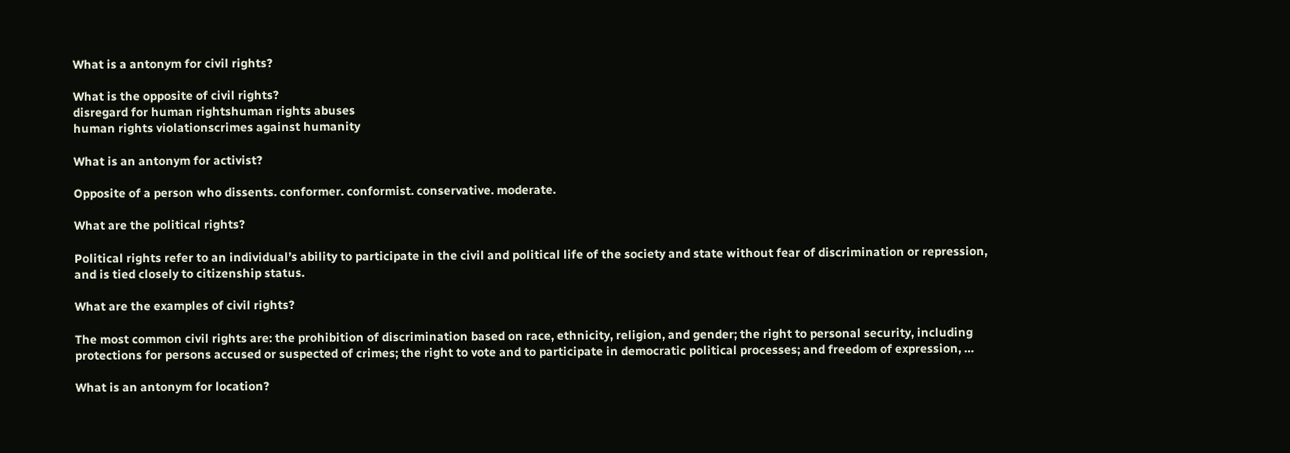What is a antonym for civil rights?

What is the opposite of civil rights?
disregard for human rightshuman rights abuses
human rights violationscrimes against humanity

What is an antonym for activist?

Opposite of a person who dissents. conformer. conformist. conservative. moderate.

What are the political rights?

Political rights refer to an individual’s ability to participate in the civil and political life of the society and state without fear of discrimination or repression, and is tied closely to citizenship status.

What are the examples of civil rights?

The most common civil rights are: the prohibition of discrimination based on race, ethnicity, religion, and gender; the right to personal security, including protections for persons accused or suspected of crimes; the right to vote and to participate in democratic political processes; and freedom of expression, …

What is an antonym for location?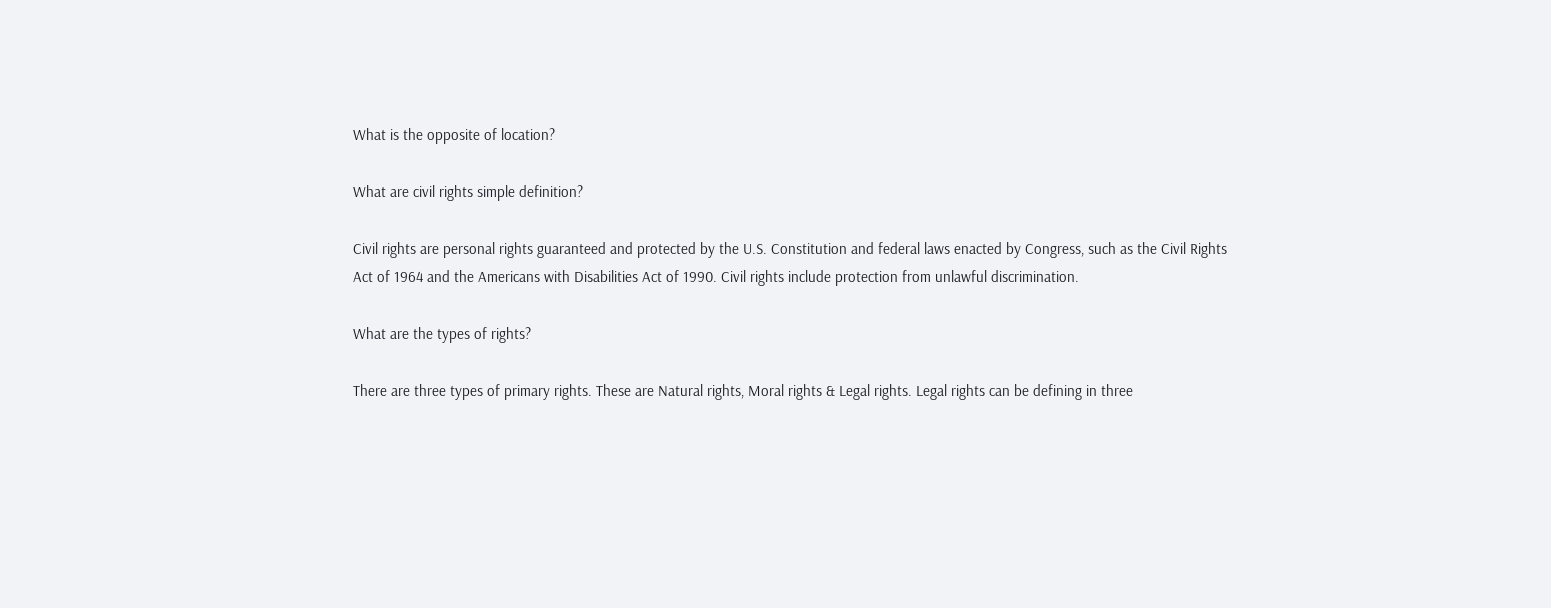What is the opposite of location?

What are civil rights simple definition?

Civil rights are personal rights guaranteed and protected by the U.S. Constitution and federal laws enacted by Congress, such as the Civil Rights Act of 1964 and the Americans with Disabilities Act of 1990. Civil rights include protection from unlawful discrimination.

What are the types of rights?

There are three types of primary rights. These are Natural rights, Moral rights & Legal rights. Legal rights can be defining in three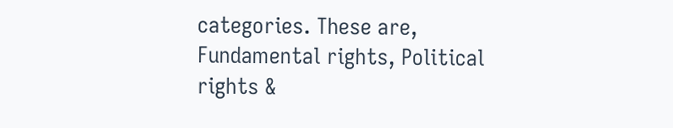categories. These are, Fundamental rights, Political rights &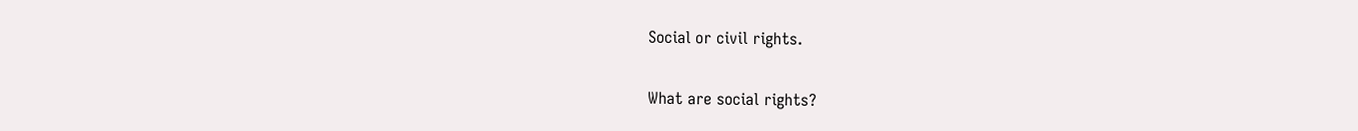Social or civil rights.

What are social rights?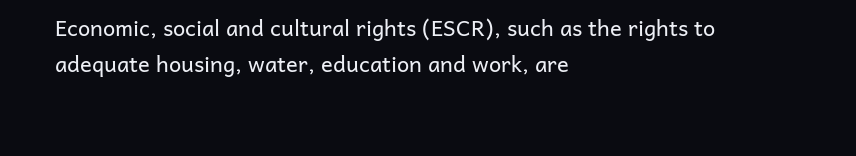Economic, social and cultural rights (ESCR), such as the rights to adequate housing, water, education and work, are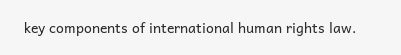key components of international human rights law.